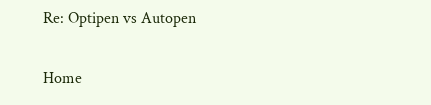Re: Optipen vs Autopen

Home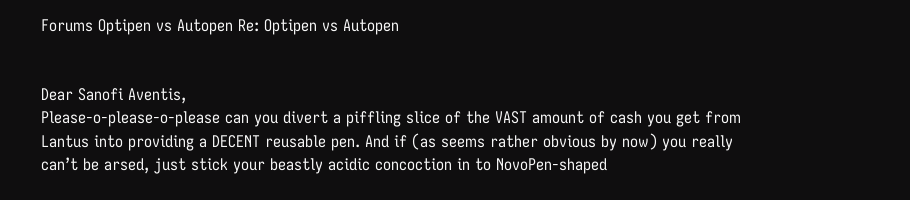Forums Optipen vs Autopen Re: Optipen vs Autopen


Dear Sanofi Aventis,
Please-o-please-o-please can you divert a piffling slice of the VAST amount of cash you get from Lantus into providing a DECENT reusable pen. And if (as seems rather obvious by now) you really can’t be arsed, just stick your beastly acidic concoction in to NovoPen-shaped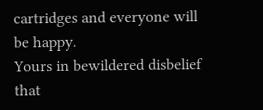cartridges and everyone will be happy.
Yours in bewildered disbelief that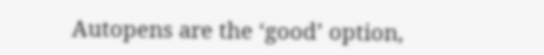Autopens are the ‘good’ option,